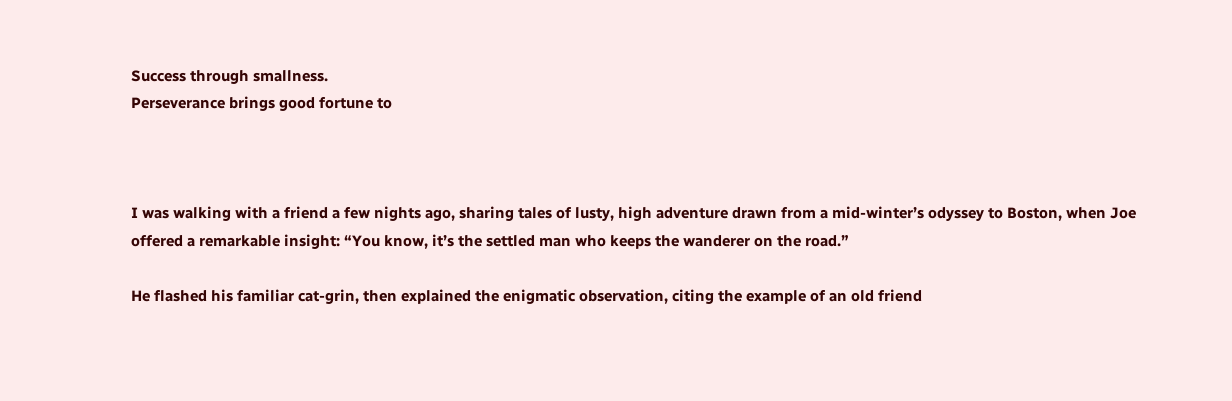Success through smallness.
Perseverance brings good fortune to



I was walking with a friend a few nights ago, sharing tales of lusty, high adventure drawn from a mid-winter’s odyssey to Boston, when Joe offered a remarkable insight: “You know, it’s the settled man who keeps the wanderer on the road.”

He flashed his familiar cat-grin, then explained the enigmatic observation, citing the example of an old friend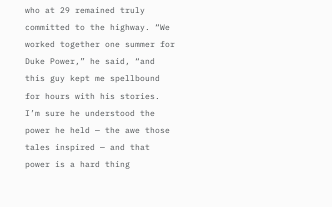who at 29 remained truly committed to the highway. “We worked together one summer for Duke Power,” he said, “and this guy kept me spellbound for hours with his stories. I’m sure he understood the power he held — the awe those tales inspired — and that power is a hard thing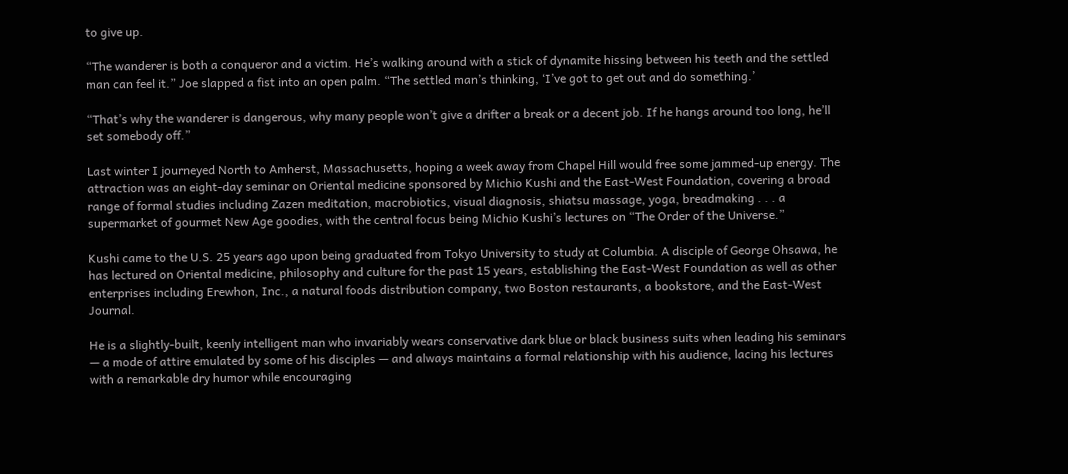to give up.

“The wanderer is both a conqueror and a victim. He’s walking around with a stick of dynamite hissing between his teeth and the settled man can feel it.” Joe slapped a fist into an open palm. “The settled man’s thinking, ‘I’ve got to get out and do something.’

“That’s why the wanderer is dangerous, why many people won’t give a drifter a break or a decent job. If he hangs around too long, he’ll set somebody off.”

Last winter I journeyed North to Amherst, Massachusetts, hoping a week away from Chapel Hill would free some jammed-up energy. The attraction was an eight-day seminar on Oriental medicine sponsored by Michio Kushi and the East-West Foundation, covering a broad range of formal studies including Zazen meditation, macrobiotics, visual diagnosis, shiatsu massage, yoga, breadmaking . . . a supermarket of gourmet New Age goodies, with the central focus being Michio Kushi’s lectures on “The Order of the Universe.”

Kushi came to the U.S. 25 years ago upon being graduated from Tokyo University to study at Columbia. A disciple of George Ohsawa, he has lectured on Oriental medicine, philosophy and culture for the past 15 years, establishing the East-West Foundation as well as other enterprises including Erewhon, Inc., a natural foods distribution company, two Boston restaurants, a bookstore, and the East-West Journal.

He is a slightly-built, keenly intelligent man who invariably wears conservative dark blue or black business suits when leading his seminars — a mode of attire emulated by some of his disciples — and always maintains a formal relationship with his audience, lacing his lectures with a remarkable dry humor while encouraging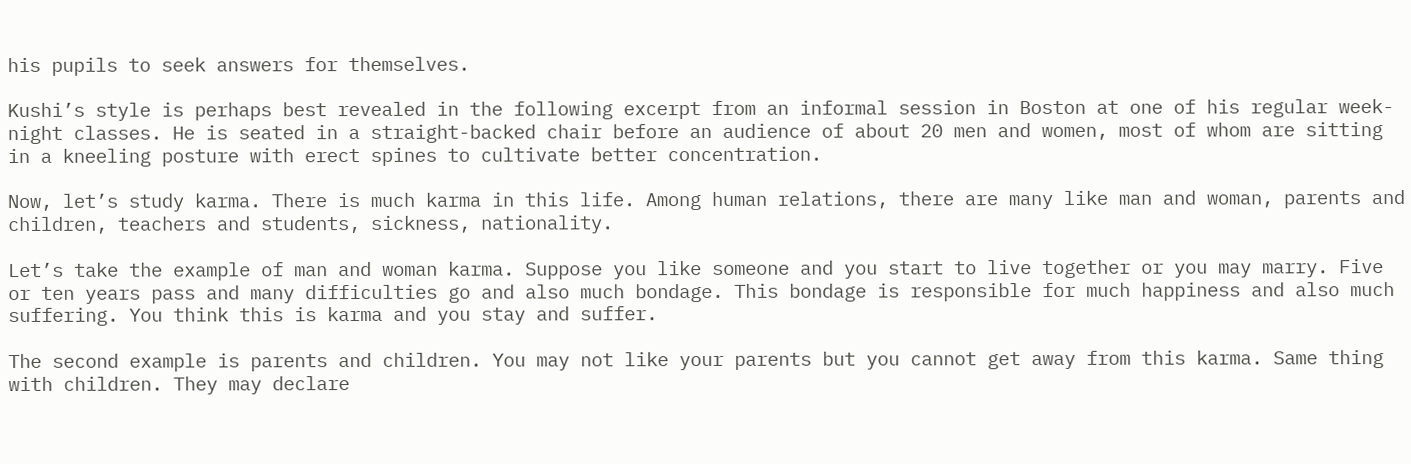his pupils to seek answers for themselves.

Kushi’s style is perhaps best revealed in the following excerpt from an informal session in Boston at one of his regular week-night classes. He is seated in a straight-backed chair before an audience of about 20 men and women, most of whom are sitting in a kneeling posture with erect spines to cultivate better concentration.

Now, let’s study karma. There is much karma in this life. Among human relations, there are many like man and woman, parents and children, teachers and students, sickness, nationality.

Let’s take the example of man and woman karma. Suppose you like someone and you start to live together or you may marry. Five or ten years pass and many difficulties go and also much bondage. This bondage is responsible for much happiness and also much suffering. You think this is karma and you stay and suffer.

The second example is parents and children. You may not like your parents but you cannot get away from this karma. Same thing with children. They may declare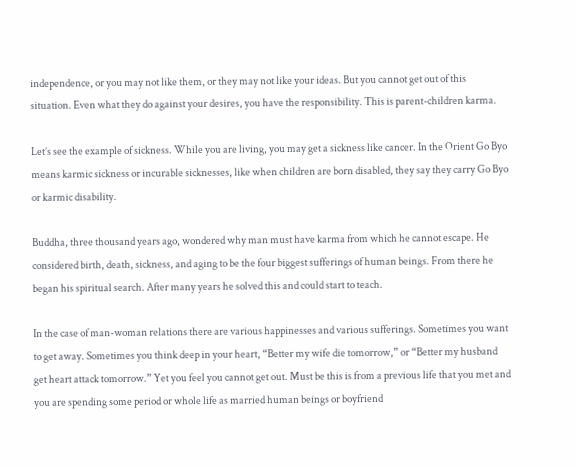independence, or you may not like them, or they may not like your ideas. But you cannot get out of this situation. Even what they do against your desires, you have the responsibility. This is parent-children karma.

Let’s see the example of sickness. While you are living, you may get a sickness like cancer. In the Orient Go Byo means karmic sickness or incurable sicknesses, like when children are born disabled, they say they carry Go Byo or karmic disability.

Buddha, three thousand years ago, wondered why man must have karma from which he cannot escape. He considered birth, death, sickness, and aging to be the four biggest sufferings of human beings. From there he began his spiritual search. After many years he solved this and could start to teach.

In the case of man-woman relations there are various happinesses and various sufferings. Sometimes you want to get away. Sometimes you think deep in your heart, “Better my wife die tomorrow,” or “Better my husband get heart attack tomorrow.” Yet you feel you cannot get out. Must be this is from a previous life that you met and you are spending some period or whole life as married human beings or boyfriend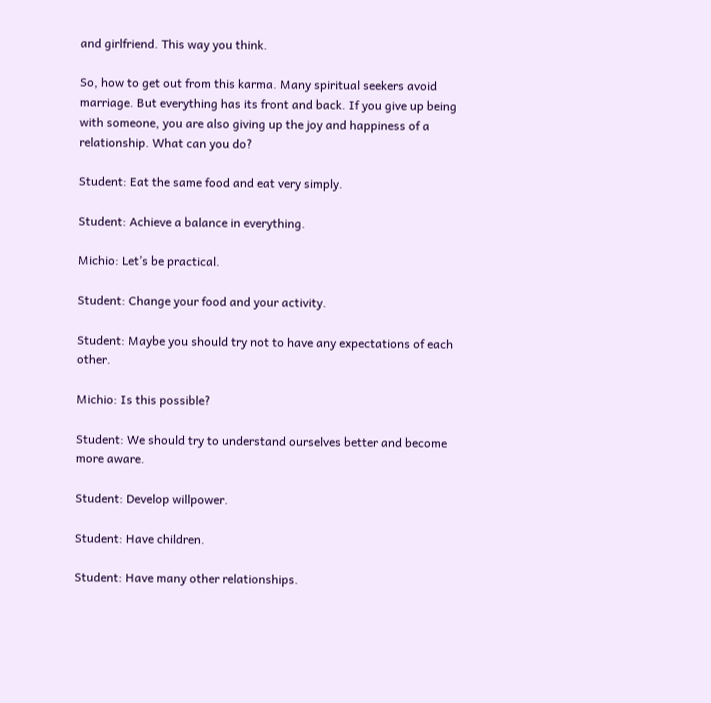and girlfriend. This way you think.

So, how to get out from this karma. Many spiritual seekers avoid marriage. But everything has its front and back. If you give up being with someone, you are also giving up the joy and happiness of a relationship. What can you do?

Student: Eat the same food and eat very simply.

Student: Achieve a balance in everything.

Michio: Let’s be practical.

Student: Change your food and your activity.

Student: Maybe you should try not to have any expectations of each other.

Michio: Is this possible?

Student: We should try to understand ourselves better and become more aware.

Student: Develop willpower.

Student: Have children.

Student: Have many other relationships.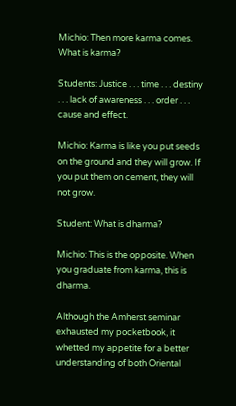Michio: Then more karma comes. What is karma?

Students: Justice . . . time . . . destiny . . . lack of awareness . . . order . . . cause and effect.

Michio: Karma is like you put seeds on the ground and they will grow. If you put them on cement, they will not grow.

Student: What is dharma?

Michio: This is the opposite. When you graduate from karma, this is dharma.

Although the Amherst seminar exhausted my pocketbook, it whetted my appetite for a better understanding of both Oriental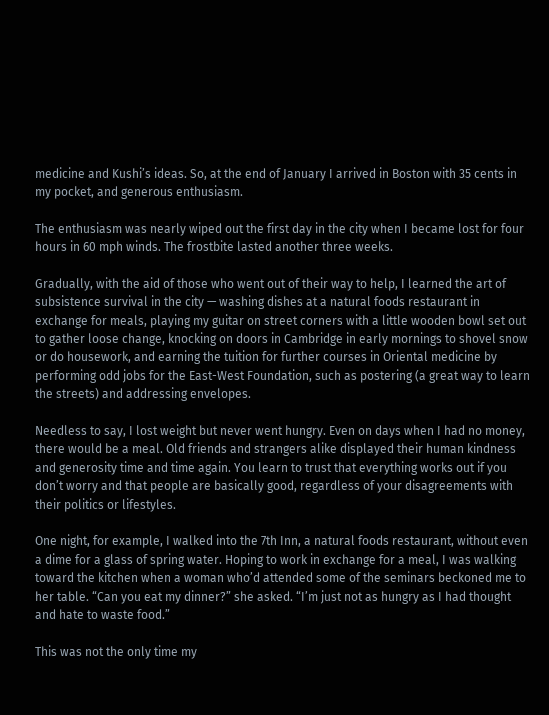medicine and Kushi’s ideas. So, at the end of January I arrived in Boston with 35 cents in my pocket, and generous enthusiasm.

The enthusiasm was nearly wiped out the first day in the city when I became lost for four hours in 60 mph winds. The frostbite lasted another three weeks.

Gradually, with the aid of those who went out of their way to help, I learned the art of subsistence survival in the city — washing dishes at a natural foods restaurant in exchange for meals, playing my guitar on street corners with a little wooden bowl set out to gather loose change, knocking on doors in Cambridge in early mornings to shovel snow or do housework, and earning the tuition for further courses in Oriental medicine by performing odd jobs for the East-West Foundation, such as postering (a great way to learn the streets) and addressing envelopes.

Needless to say, I lost weight but never went hungry. Even on days when I had no money, there would be a meal. Old friends and strangers alike displayed their human kindness and generosity time and time again. You learn to trust that everything works out if you don’t worry and that people are basically good, regardless of your disagreements with their politics or lifestyles.

One night, for example, I walked into the 7th Inn, a natural foods restaurant, without even a dime for a glass of spring water. Hoping to work in exchange for a meal, I was walking toward the kitchen when a woman who’d attended some of the seminars beckoned me to her table. “Can you eat my dinner?” she asked. “I’m just not as hungry as I had thought and hate to waste food.”

This was not the only time my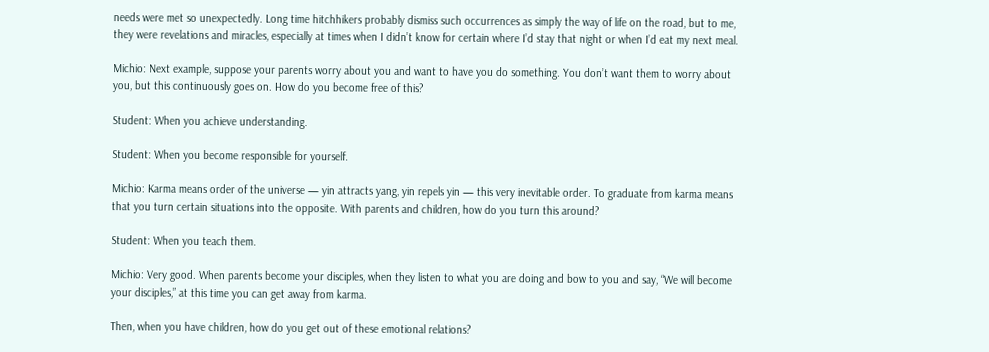needs were met so unexpectedly. Long time hitchhikers probably dismiss such occurrences as simply the way of life on the road, but to me, they were revelations and miracles, especially at times when I didn’t know for certain where I’d stay that night or when I’d eat my next meal.

Michio: Next example, suppose your parents worry about you and want to have you do something. You don’t want them to worry about you, but this continuously goes on. How do you become free of this?

Student: When you achieve understanding.

Student: When you become responsible for yourself.

Michio: Karma means order of the universe — yin attracts yang, yin repels yin — this very inevitable order. To graduate from karma means that you turn certain situations into the opposite. With parents and children, how do you turn this around?

Student: When you teach them.

Michio: Very good. When parents become your disciples, when they listen to what you are doing and bow to you and say, “We will become your disciples,” at this time you can get away from karma.

Then, when you have children, how do you get out of these emotional relations?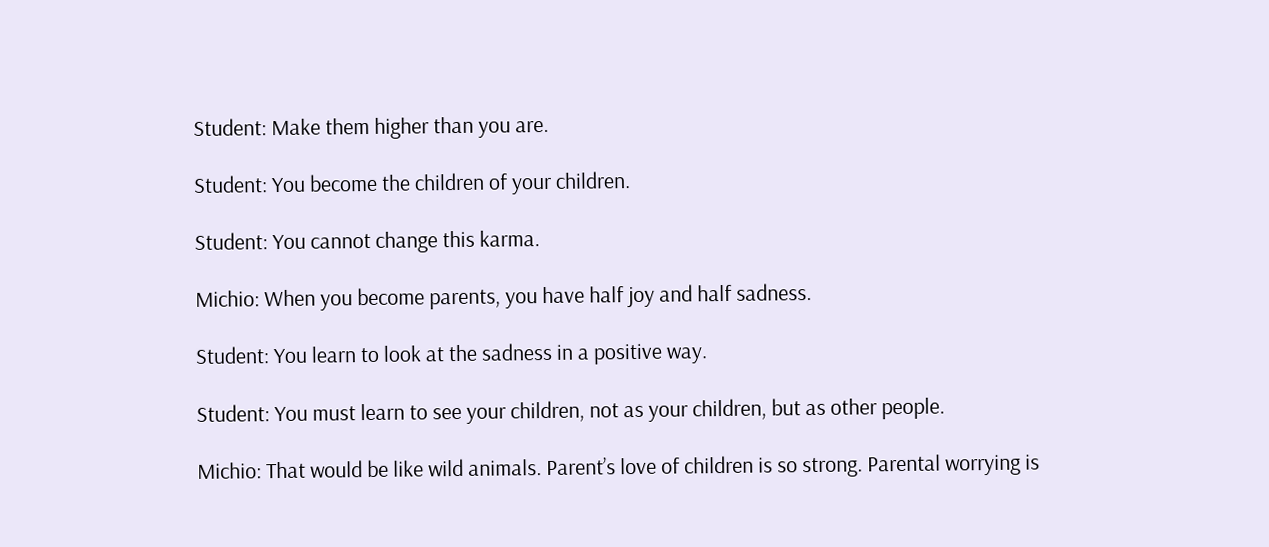Student: Make them higher than you are.

Student: You become the children of your children.

Student: You cannot change this karma.

Michio: When you become parents, you have half joy and half sadness.

Student: You learn to look at the sadness in a positive way.

Student: You must learn to see your children, not as your children, but as other people.

Michio: That would be like wild animals. Parent’s love of children is so strong. Parental worrying is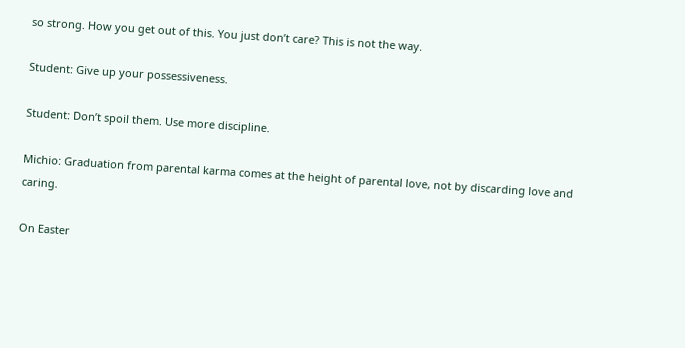so strong. How you get out of this. You just don’t care? This is not the way.

Student: Give up your possessiveness.

Student: Don’t spoil them. Use more discipline.

Michio: Graduation from parental karma comes at the height of parental love, not by discarding love and caring.

On Easter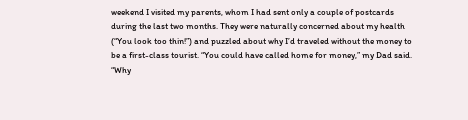weekend I visited my parents, whom I had sent only a couple of postcards during the last two months. They were naturally concerned about my health (“You look too thin!”) and puzzled about why I’d traveled without the money to be a first-class tourist. “You could have called home for money,” my Dad said. “Why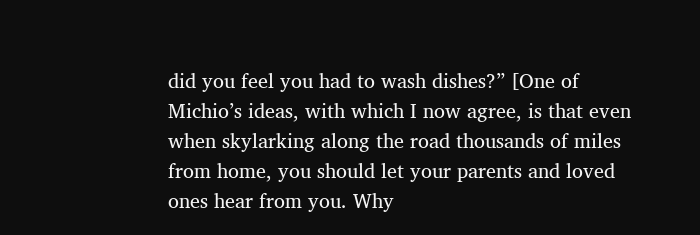did you feel you had to wash dishes?” [One of Michio’s ideas, with which I now agree, is that even when skylarking along the road thousands of miles from home, you should let your parents and loved ones hear from you. Why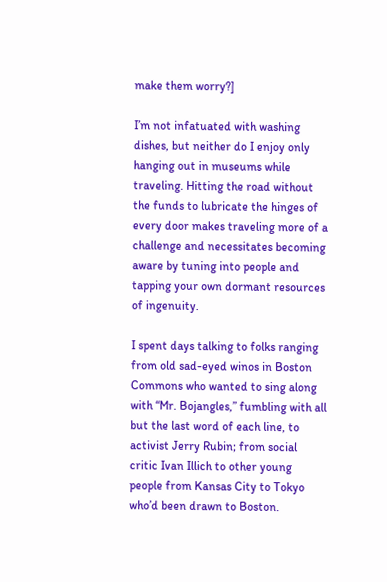make them worry?]

I’m not infatuated with washing dishes, but neither do I enjoy only hanging out in museums while traveling. Hitting the road without the funds to lubricate the hinges of every door makes traveling more of a challenge and necessitates becoming aware by tuning into people and tapping your own dormant resources of ingenuity.

I spent days talking to folks ranging from old sad-eyed winos in Boston Commons who wanted to sing along with “Mr. Bojangles,” fumbling with all but the last word of each line, to activist Jerry Rubin; from social critic Ivan Illich to other young people from Kansas City to Tokyo who’d been drawn to Boston.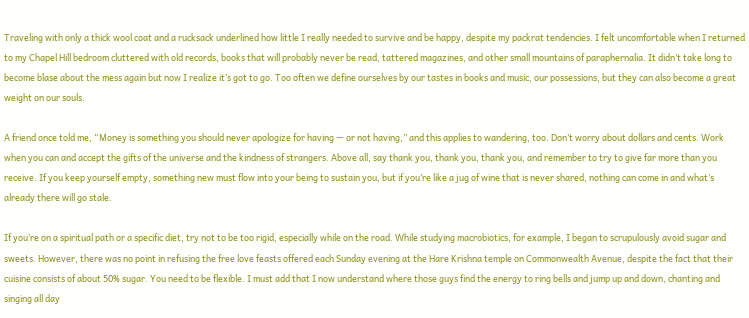Traveling with only a thick wool coat and a rucksack underlined how little I really needed to survive and be happy, despite my packrat tendencies. I felt uncomfortable when I returned to my Chapel Hill bedroom cluttered with old records, books that will probably never be read, tattered magazines, and other small mountains of paraphernalia. It didn’t take long to become blase about the mess again but now I realize it’s got to go. Too often we define ourselves by our tastes in books and music, our possessions, but they can also become a great weight on our souls.

A friend once told me, “Money is something you should never apologize for having — or not having,” and this applies to wandering, too. Don’t worry about dollars and cents. Work when you can and accept the gifts of the universe and the kindness of strangers. Above all, say thank you, thank you, thank you, and remember to try to give far more than you receive. If you keep yourself empty, something new must flow into your being to sustain you, but if you’re like a jug of wine that is never shared, nothing can come in and what’s already there will go stale.

If you’re on a spiritual path or a specific diet, try not to be too rigid, especially while on the road. While studying macrobiotics, for example, I began to scrupulously avoid sugar and sweets. However, there was no point in refusing the free love feasts offered each Sunday evening at the Hare Krishna temple on Commonwealth Avenue, despite the fact that their cuisine consists of about 50% sugar. You need to be flexible. I must add that I now understand where those guys find the energy to ring bells and jump up and down, chanting and singing all day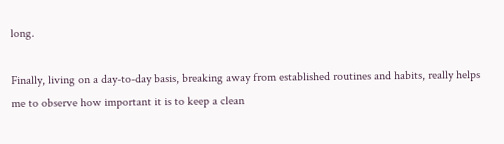long.

Finally, living on a day-to-day basis, breaking away from established routines and habits, really helps me to observe how important it is to keep a clean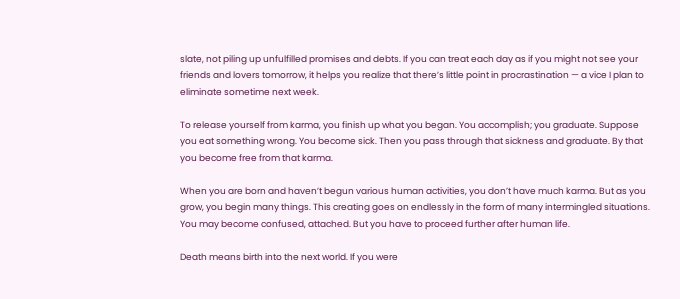slate, not piling up unfulfilled promises and debts. If you can treat each day as if you might not see your friends and lovers tomorrow, it helps you realize that there’s little point in procrastination — a vice I plan to eliminate sometime next week.

To release yourself from karma, you finish up what you began. You accomplish; you graduate. Suppose you eat something wrong. You become sick. Then you pass through that sickness and graduate. By that you become free from that karma.

When you are born and haven’t begun various human activities, you don’t have much karma. But as you grow, you begin many things. This creating goes on endlessly in the form of many intermingled situations. You may become confused, attached. But you have to proceed further after human life.

Death means birth into the next world. If you were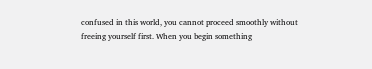confused in this world, you cannot proceed smoothly without freeing yourself first. When you begin something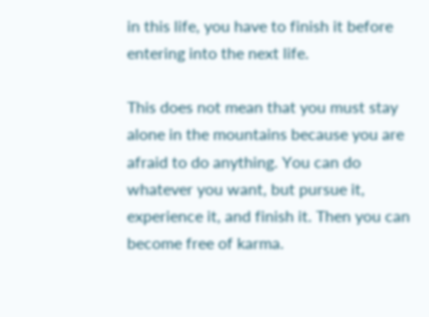in this life, you have to finish it before entering into the next life.

This does not mean that you must stay alone in the mountains because you are afraid to do anything. You can do whatever you want, but pursue it, experience it, and finish it. Then you can become free of karma.